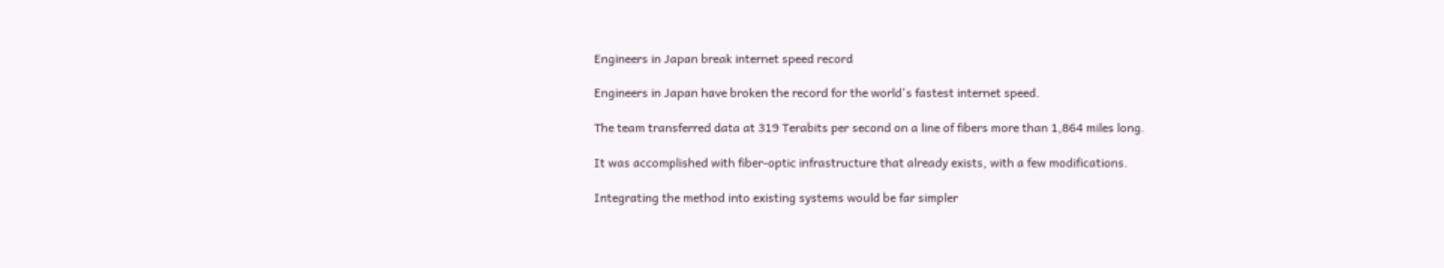Engineers in Japan break internet speed record

Engineers in Japan have broken the record for the world's fastest internet speed.

The team transferred data at 319 Terabits per second on a line of fibers more than 1,864 miles long.

It was accomplished with fiber-optic infrastructure that already exists, with a few modifications.

Integrating the method into existing systems would be far simpler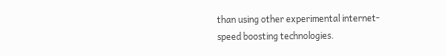than using other experimental internet-speed boosting technologies.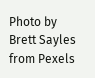Photo by Brett Sayles from Pexels